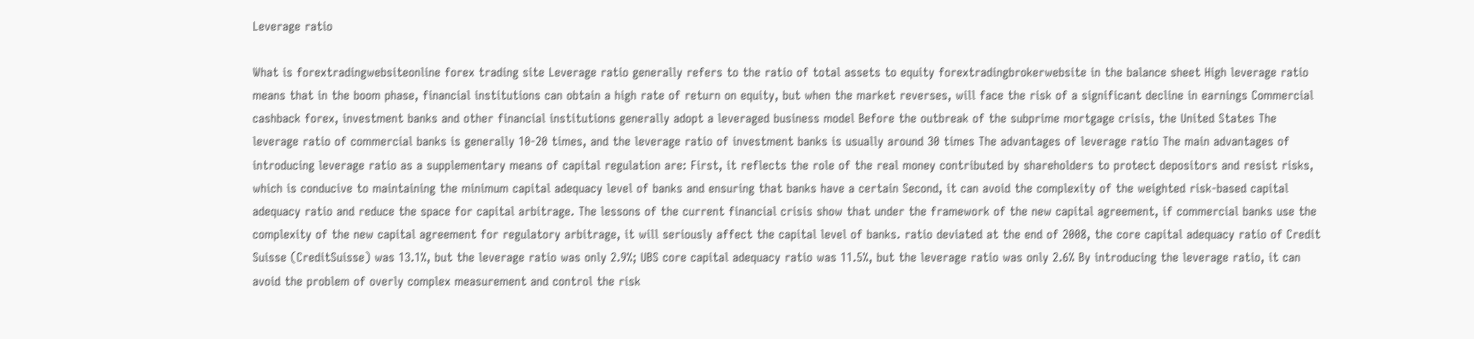Leverage ratio

What is forextradingwebsiteonline forex trading site Leverage ratio generally refers to the ratio of total assets to equity forextradingbrokerwebsite in the balance sheet High leverage ratio means that in the boom phase, financial institutions can obtain a high rate of return on equity, but when the market reverses, will face the risk of a significant decline in earnings Commercial cashback forex, investment banks and other financial institutions generally adopt a leveraged business model Before the outbreak of the subprime mortgage crisis, the United States The leverage ratio of commercial banks is generally 10-20 times, and the leverage ratio of investment banks is usually around 30 times The advantages of leverage ratio The main advantages of introducing leverage ratio as a supplementary means of capital regulation are: First, it reflects the role of the real money contributed by shareholders to protect depositors and resist risks, which is conducive to maintaining the minimum capital adequacy level of banks and ensuring that banks have a certain Second, it can avoid the complexity of the weighted risk-based capital adequacy ratio and reduce the space for capital arbitrage. The lessons of the current financial crisis show that under the framework of the new capital agreement, if commercial banks use the complexity of the new capital agreement for regulatory arbitrage, it will seriously affect the capital level of banks. ratio deviated at the end of 2008, the core capital adequacy ratio of Credit Suisse (CreditSuisse) was 13.1%, but the leverage ratio was only 2.9%; UBS core capital adequacy ratio was 11.5%, but the leverage ratio was only 2.6% By introducing the leverage ratio, it can avoid the problem of overly complex measurement and control the risk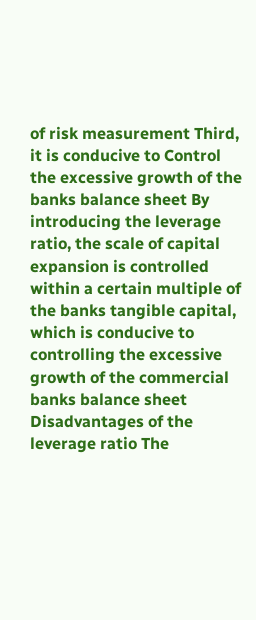of risk measurement Third, it is conducive to Control the excessive growth of the banks balance sheet By introducing the leverage ratio, the scale of capital expansion is controlled within a certain multiple of the banks tangible capital, which is conducive to controlling the excessive growth of the commercial banks balance sheet Disadvantages of the leverage ratio The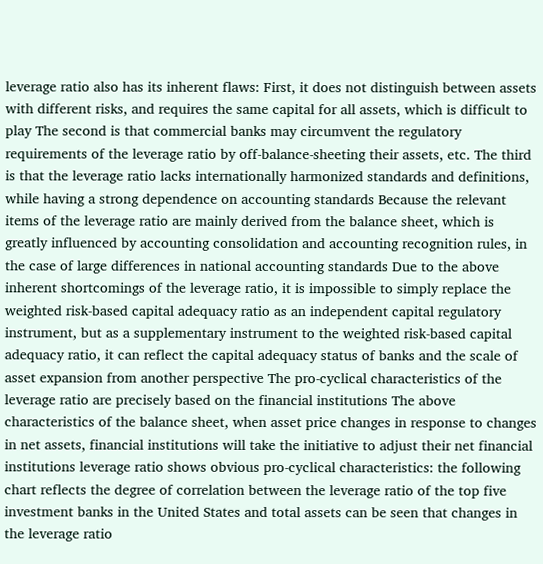leverage ratio also has its inherent flaws: First, it does not distinguish between assets with different risks, and requires the same capital for all assets, which is difficult to play The second is that commercial banks may circumvent the regulatory requirements of the leverage ratio by off-balance-sheeting their assets, etc. The third is that the leverage ratio lacks internationally harmonized standards and definitions, while having a strong dependence on accounting standards Because the relevant items of the leverage ratio are mainly derived from the balance sheet, which is greatly influenced by accounting consolidation and accounting recognition rules, in the case of large differences in national accounting standards Due to the above inherent shortcomings of the leverage ratio, it is impossible to simply replace the weighted risk-based capital adequacy ratio as an independent capital regulatory instrument, but as a supplementary instrument to the weighted risk-based capital adequacy ratio, it can reflect the capital adequacy status of banks and the scale of asset expansion from another perspective The pro-cyclical characteristics of the leverage ratio are precisely based on the financial institutions The above characteristics of the balance sheet, when asset price changes in response to changes in net assets, financial institutions will take the initiative to adjust their net financial institutions leverage ratio shows obvious pro-cyclical characteristics: the following chart reflects the degree of correlation between the leverage ratio of the top five investment banks in the United States and total assets can be seen that changes in the leverage ratio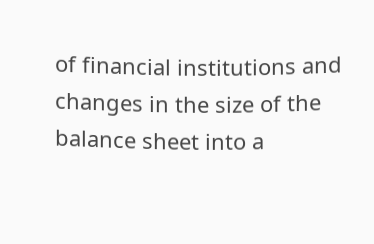of financial institutions and changes in the size of the balance sheet into a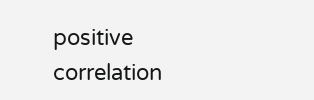positive correlation